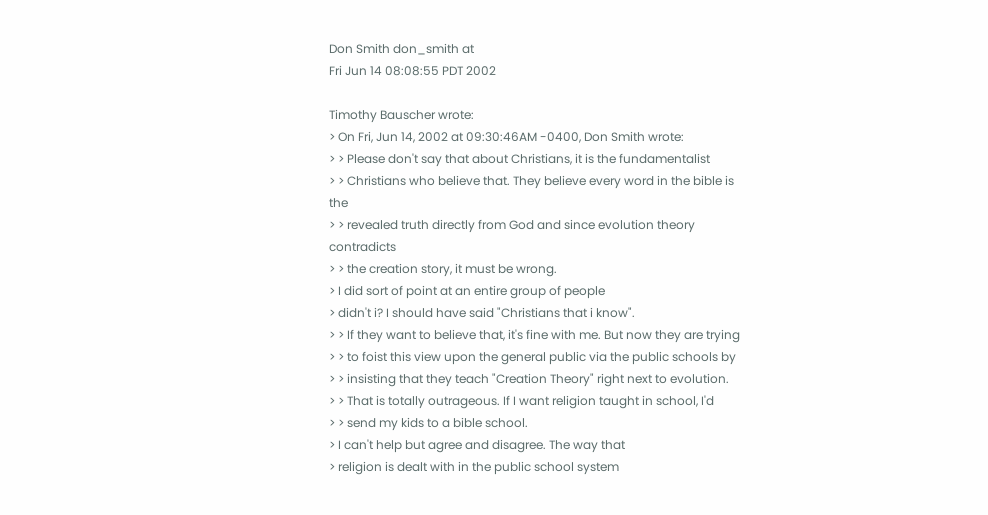Don Smith don_smith at
Fri Jun 14 08:08:55 PDT 2002

Timothy Bauscher wrote:
> On Fri, Jun 14, 2002 at 09:30:46AM -0400, Don Smith wrote:
> > Please don't say that about Christians, it is the fundamentalist
> > Christians who believe that. They believe every word in the bible is the
> > revealed truth directly from God and since evolution theory contradicts
> > the creation story, it must be wrong.
> I did sort of point at an entire group of people
> didn't i? I should have said "Christians that i know".
> > If they want to believe that, it's fine with me. But now they are trying
> > to foist this view upon the general public via the public schools by
> > insisting that they teach "Creation Theory" right next to evolution.
> > That is totally outrageous. If I want religion taught in school, I'd
> > send my kids to a bible school.
> I can't help but agree and disagree. The way that
> religion is dealt with in the public school system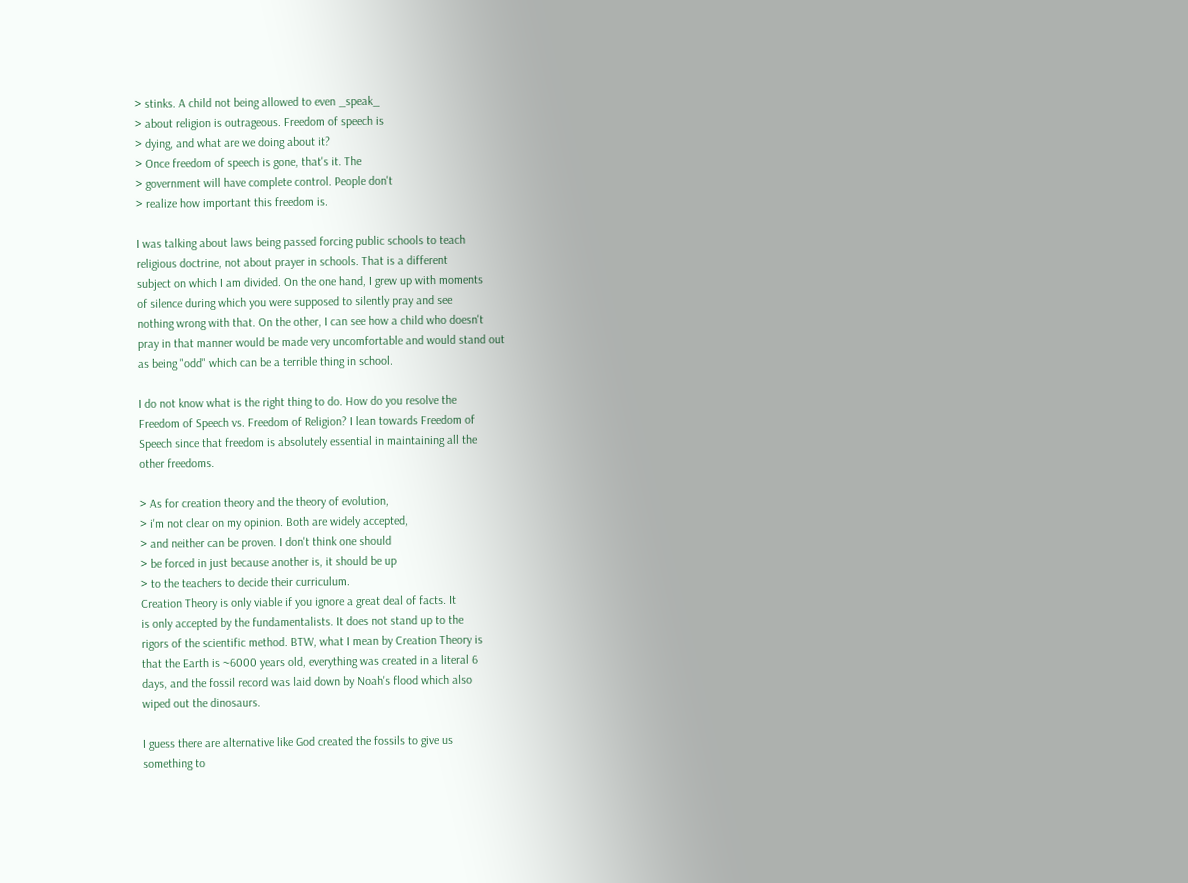> stinks. A child not being allowed to even _speak_
> about religion is outrageous. Freedom of speech is
> dying, and what are we doing about it?
> Once freedom of speech is gone, that's it. The
> government will have complete control. People don't
> realize how important this freedom is.

I was talking about laws being passed forcing public schools to teach
religious doctrine, not about prayer in schools. That is a different
subject on which I am divided. On the one hand, I grew up with moments
of silence during which you were supposed to silently pray and see
nothing wrong with that. On the other, I can see how a child who doesn't
pray in that manner would be made very uncomfortable and would stand out
as being "odd" which can be a terrible thing in school.

I do not know what is the right thing to do. How do you resolve the
Freedom of Speech vs. Freedom of Religion? I lean towards Freedom of
Speech since that freedom is absolutely essential in maintaining all the
other freedoms.

> As for creation theory and the theory of evolution,
> i'm not clear on my opinion. Both are widely accepted,
> and neither can be proven. I don't think one should
> be forced in just because another is, it should be up
> to the teachers to decide their curriculum.
Creation Theory is only viable if you ignore a great deal of facts. It
is only accepted by the fundamentalists. It does not stand up to the
rigors of the scientific method. BTW, what I mean by Creation Theory is
that the Earth is ~6000 years old, everything was created in a literal 6
days, and the fossil record was laid down by Noah's flood which also
wiped out the dinosaurs.

I guess there are alternative like God created the fossils to give us
something to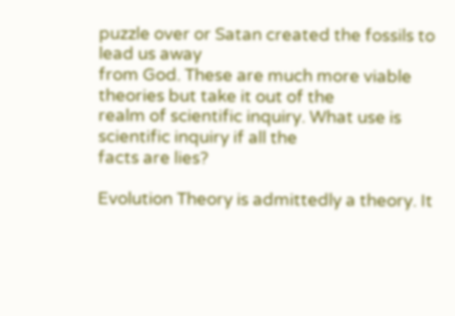puzzle over or Satan created the fossils to lead us away
from God. These are much more viable theories but take it out of the
realm of scientific inquiry. What use is scientific inquiry if all the
facts are lies?

Evolution Theory is admittedly a theory. It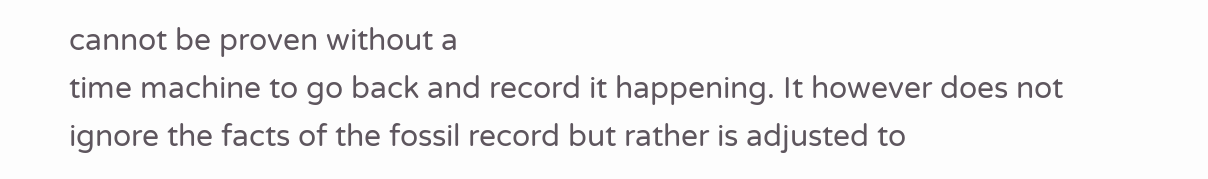cannot be proven without a
time machine to go back and record it happening. It however does not
ignore the facts of the fossil record but rather is adjusted to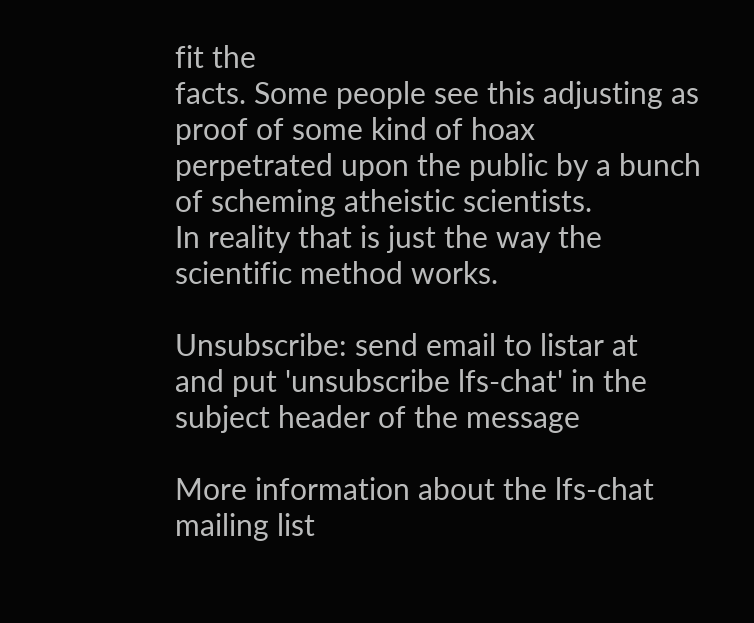fit the
facts. Some people see this adjusting as proof of some kind of hoax
perpetrated upon the public by a bunch of scheming atheistic scientists.
In reality that is just the way the scientific method works.

Unsubscribe: send email to listar at
and put 'unsubscribe lfs-chat' in the subject header of the message

More information about the lfs-chat mailing list